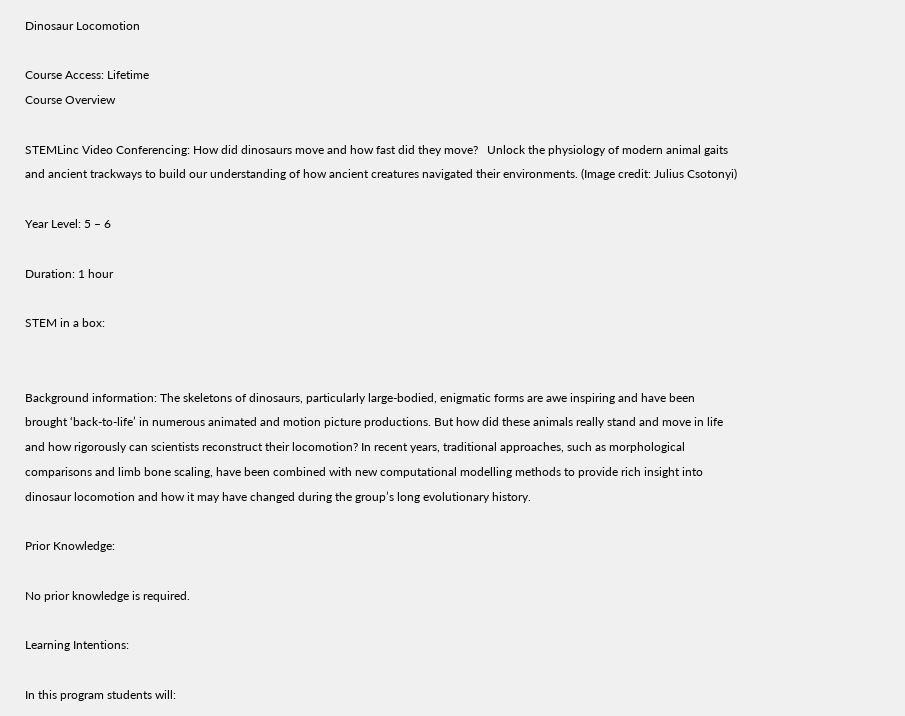Dinosaur Locomotion

Course Access: Lifetime
Course Overview

STEMLinc Video Conferencing: How did dinosaurs move and how fast did they move?   Unlock the physiology of modern animal gaits and ancient trackways to build our understanding of how ancient creatures navigated their environments. (Image credit: Julius Csotonyi)

Year Level: 5 – 6

Duration: 1 hour

STEM in a box:


Background information: The skeletons of dinosaurs, particularly large-bodied, enigmatic forms are awe inspiring and have been brought ‘back-to-life’ in numerous animated and motion picture productions. But how did these animals really stand and move in life and how rigorously can scientists reconstruct their locomotion? In recent years, traditional approaches, such as morphological comparisons and limb bone scaling, have been combined with new computational modelling methods to provide rich insight into dinosaur locomotion and how it may have changed during the group’s long evolutionary history.

Prior Knowledge:

No prior knowledge is required.

Learning Intentions:

In this program students will: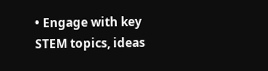• Engage with key STEM topics, ideas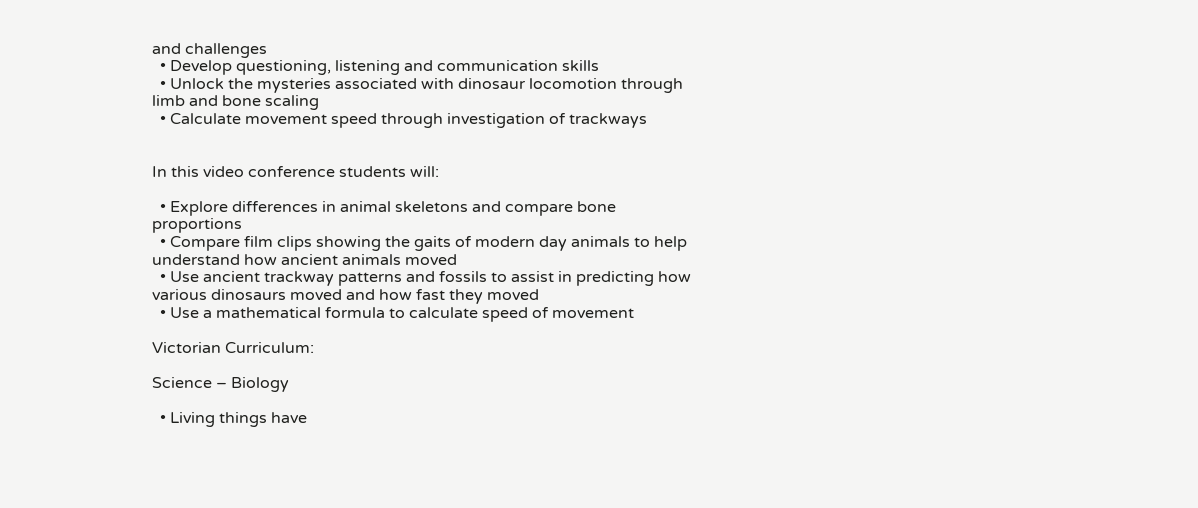and challenges
  • Develop questioning, listening and communication skills
  • Unlock the mysteries associated with dinosaur locomotion through limb and bone scaling
  • Calculate movement speed through investigation of trackways


In this video conference students will:

  • Explore differences in animal skeletons and compare bone proportions
  • Compare film clips showing the gaits of modern day animals to help understand how ancient animals moved
  • Use ancient trackway patterns and fossils to assist in predicting how various dinosaurs moved and how fast they moved
  • Use a mathematical formula to calculate speed of movement

Victorian Curriculum:

Science – Biology

  • Living things have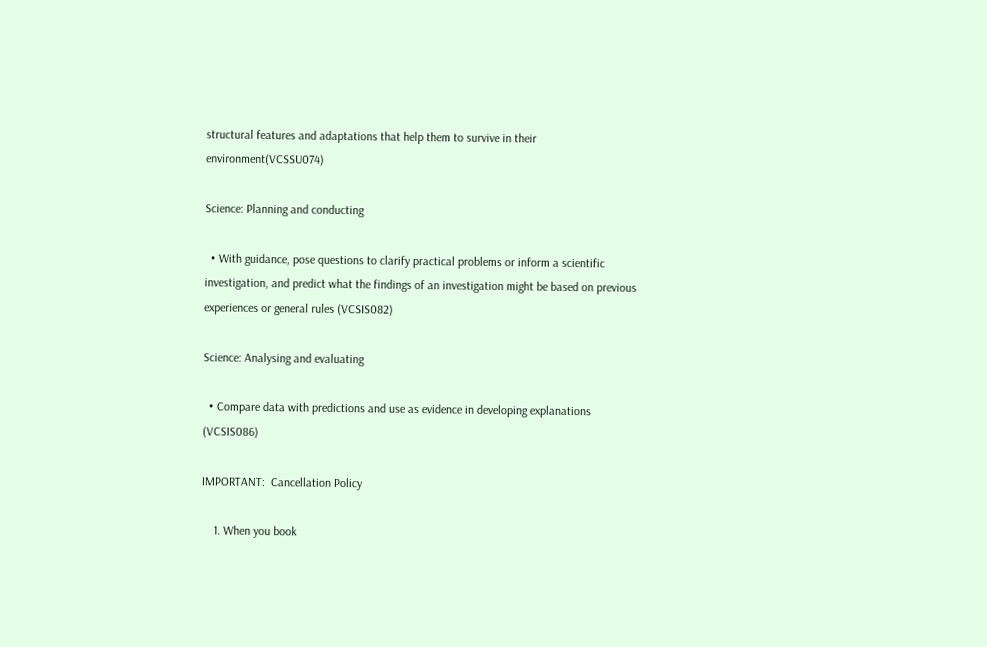structural features and adaptations that help them to survive in their environment(VCSSU074)

Science: Planning and conducting

  • With guidance, pose questions to clarify practical problems or inform a scientific investigation, and predict what the findings of an investigation might be based on previous experiences or general rules (VCSIS082)

Science: Analysing and evaluating

  • Compare data with predictions and use as evidence in developing explanations (VCSIS086)

IMPORTANT:  Cancellation Policy

    1. When you book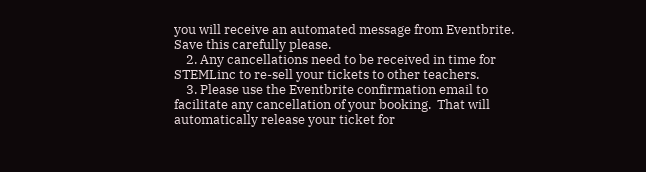you will receive an automated message from Eventbrite.  Save this carefully please.
    2. Any cancellations need to be received in time for STEMLinc to re-sell your tickets to other teachers.
    3. Please use the Eventbrite confirmation email to facilitate any cancellation of your booking.  That will automatically release your ticket for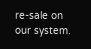re-sale on our system.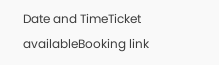Date and TimeTicket availableBooking link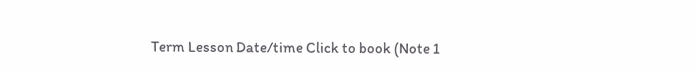Term Lesson Date/time Click to book (Note 1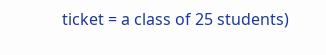ticket = a class of 25 students)